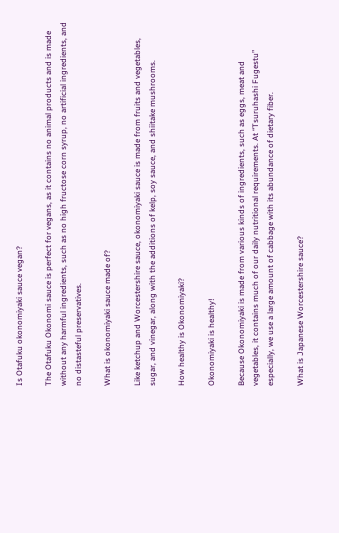Is Otafuku okonomiyaki sauce vegan?

The Otafuku Okonomi sauce is perfect for vegans, as it contains no animal products and is made without any harmful ingredients, such as no high fructose corn syrup, no artificial ingredients, and no distasteful preservatives.

What is okonomiyaki sauce made of?

Like ketchup and Worcestershire sauce, okonomiyaki sauce is made from fruits and vegetables, sugar, and vinegar, along with the additions of kelp, soy sauce, and shiitake mushrooms.

How healthy is Okonomiyaki?

Okonomiyaki is healthy!

Because Okonomiyaki is made from various kinds of ingredients, such as eggs, meat and vegetables, it contains much of our daily nutritional requirements. At “Tsuruhashi Fugestu” especially, we use a large amount of cabbage with its abundance of dietary fiber.

What is Japanese Worcestershire sauce?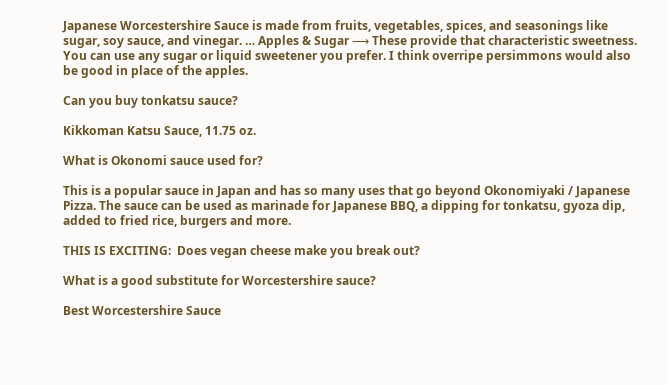Japanese Worcestershire Sauce is made from fruits, vegetables, spices, and seasonings like sugar, soy sauce, and vinegar. … Apples & Sugar ⟶ These provide that characteristic sweetness. You can use any sugar or liquid sweetener you prefer. I think overripe persimmons would also be good in place of the apples.

Can you buy tonkatsu sauce?

Kikkoman Katsu Sauce, 11.75 oz.

What is Okonomi sauce used for?

This is a popular sauce in Japan and has so many uses that go beyond Okonomiyaki / Japanese Pizza. The sauce can be used as marinade for Japanese BBQ, a dipping for tonkatsu, gyoza dip, added to fried rice, burgers and more.

THIS IS EXCITING:  Does vegan cheese make you break out?

What is a good substitute for Worcestershire sauce?

Best Worcestershire Sauce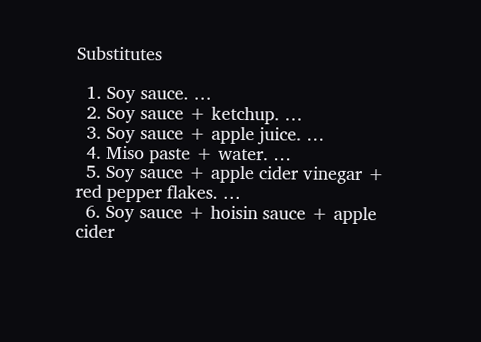Substitutes

  1. Soy sauce. …
  2. Soy sauce + ketchup. …
  3. Soy sauce + apple juice. …
  4. Miso paste + water. …
  5. Soy sauce + apple cider vinegar + red pepper flakes. …
  6. Soy sauce + hoisin sauce + apple cider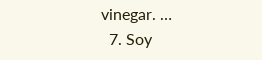vinegar. …
  7. Soy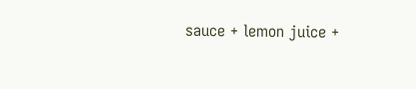sauce + lemon juice +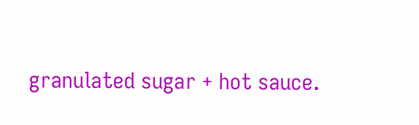granulated sugar + hot sauce.